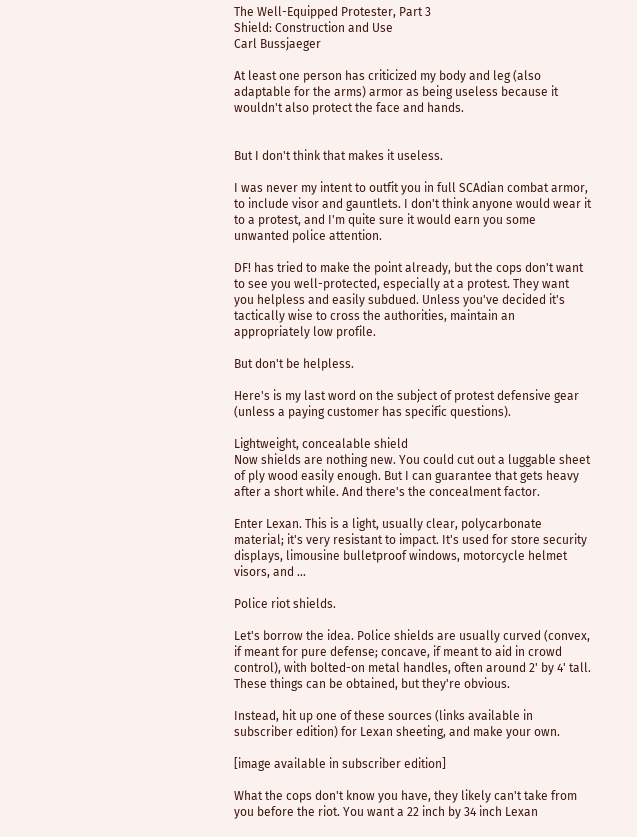The Well-Equipped Protester, Part 3
Shield: Construction and Use
Carl Bussjaeger

At least one person has criticized my body and leg (also adaptable for the arms) armor as being useless because it wouldn't also protect the face and hands.


But I don't think that makes it useless.

I was never my intent to outfit you in full SCAdian combat armor, to include visor and gauntlets. I don't think anyone would wear it to a protest, and I'm quite sure it would earn you some unwanted police attention.

DF! has tried to make the point already, but the cops don't want to see you well-protected, especially at a protest. They want you helpless and easily subdued. Unless you've decided it's tactically wise to cross the authorities, maintain an appropriately low profile.

But don't be helpless.

Here's is my last word on the subject of protest defensive gear (unless a paying customer has specific questions).

Lightweight, concealable shield
Now shields are nothing new. You could cut out a luggable sheet of ply wood easily enough. But I can guarantee that gets heavy after a short while. And there's the concealment factor.

Enter Lexan. This is a light, usually clear, polycarbonate material; it's very resistant to impact. It's used for store security displays, limousine bulletproof windows, motorcycle helmet visors, and ...

Police riot shields.

Let's borrow the idea. Police shields are usually curved (convex, if meant for pure defense; concave, if meant to aid in crowd control), with bolted-on metal handles, often around 2' by 4' tall. These things can be obtained, but they're obvious.

Instead, hit up one of these sources (links available in subscriber edition) for Lexan sheeting, and make your own.

[image available in subscriber edition]

What the cops don't know you have, they likely can't take from you before the riot. You want a 22 inch by 34 inch Lexan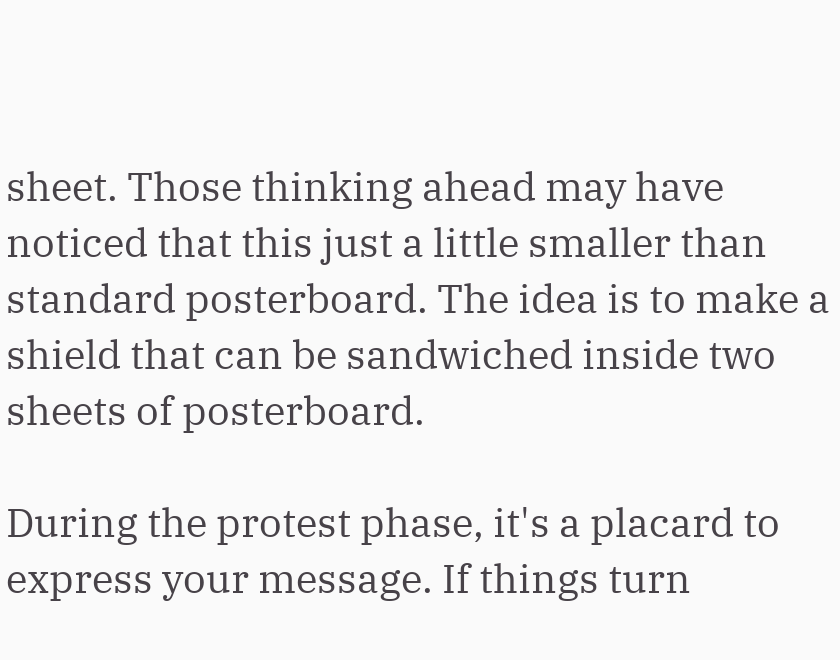sheet. Those thinking ahead may have noticed that this just a little smaller than standard posterboard. The idea is to make a shield that can be sandwiched inside two sheets of posterboard.

During the protest phase, it's a placard to express your message. If things turn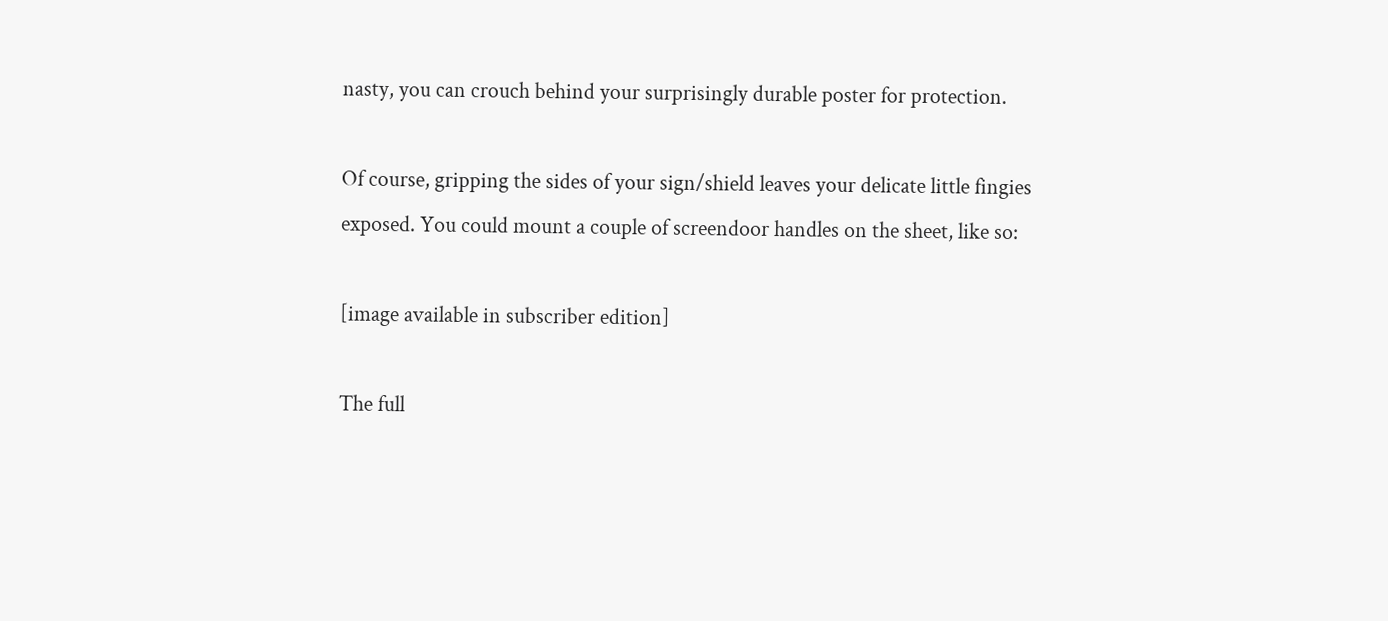nasty, you can crouch behind your surprisingly durable poster for protection.

Of course, gripping the sides of your sign/shield leaves your delicate little fingies exposed. You could mount a couple of screendoor handles on the sheet, like so:

[image available in subscriber edition]

The full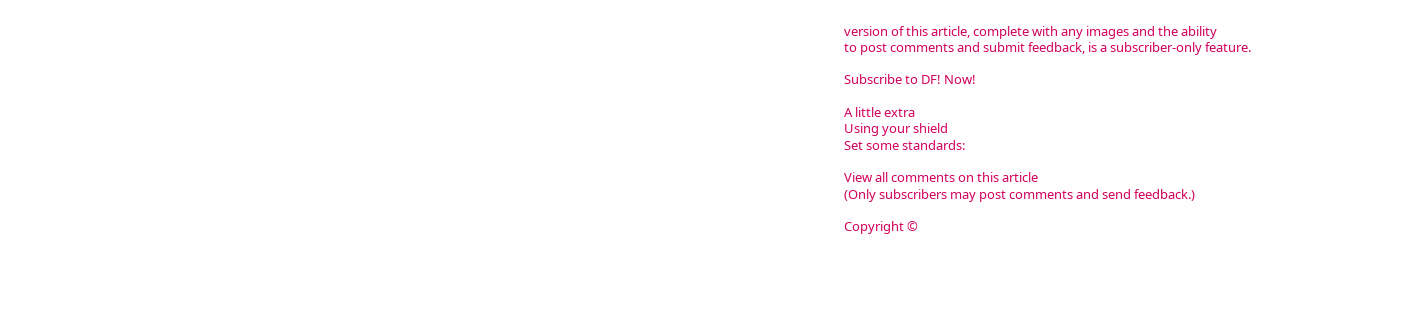version of this article, complete with any images and the ability
to post comments and submit feedback, is a subscriber-only feature.

Subscribe to DF! Now!

A little extra
Using your shield
Set some standards:

View all comments on this article
(Only subscribers may post comments and send feedback.)

Copyright ©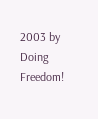2003 by Doing Freedom!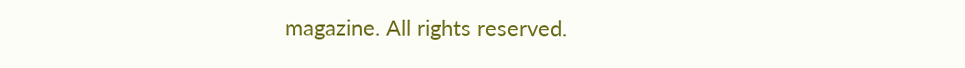magazine. All rights reserved.